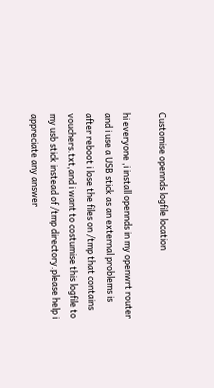Customise opennds logfile location

hi everyone ,i install opennds in my openwrt router and i use a USB stick as an external problems is after reboot i lose the files on /tmp that contains vouchers.txt,and i want to costumise this logfile to my usb stick instead of /tmp directory.please help i appreciate any answer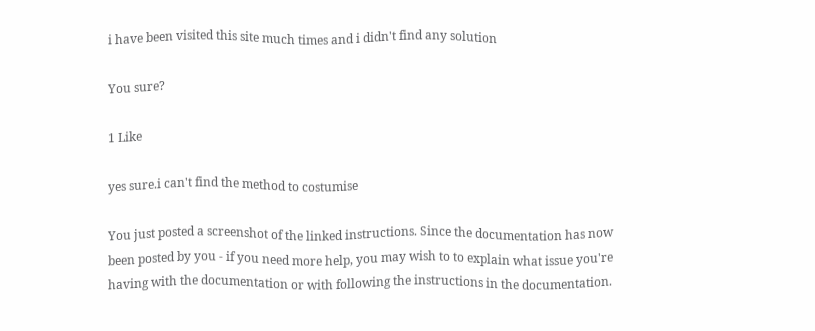i have been visited this site much times and i didn't find any solution

You sure?

1 Like

yes sure.i can't find the method to costumise

You just posted a screenshot of the linked instructions. Since the documentation has now been posted by you - if you need more help, you may wish to to explain what issue you're having with the documentation or with following the instructions in the documentation.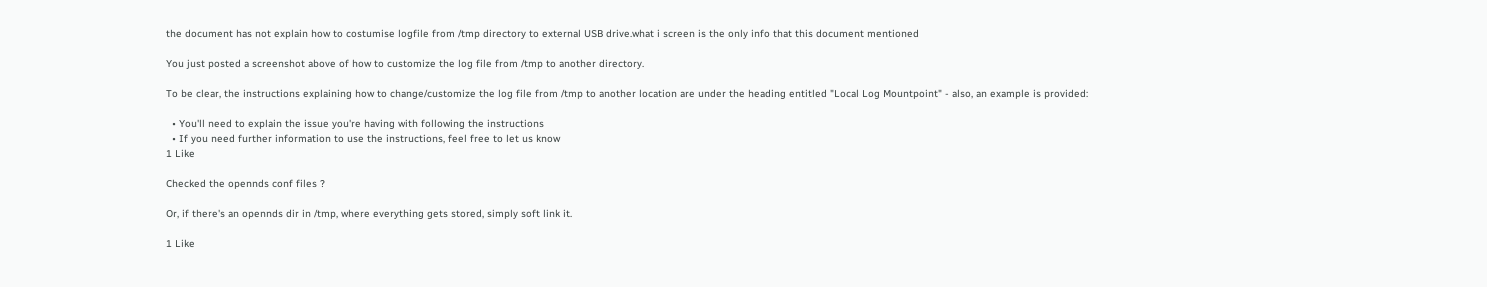the document has not explain how to costumise logfile from /tmp directory to external USB drive.what i screen is the only info that this document mentioned

You just posted a screenshot above of how to customize the log file from /tmp to another directory.

To be clear, the instructions explaining how to change/customize the log file from /tmp to another location are under the heading entitled "Local Log Mountpoint" - also, an example is provided:

  • You'll need to explain the issue you're having with following the instructions
  • If you need further information to use the instructions, feel free to let us know
1 Like

Checked the opennds conf files ?

Or, if there's an opennds dir in /tmp, where everything gets stored, simply soft link it.

1 Like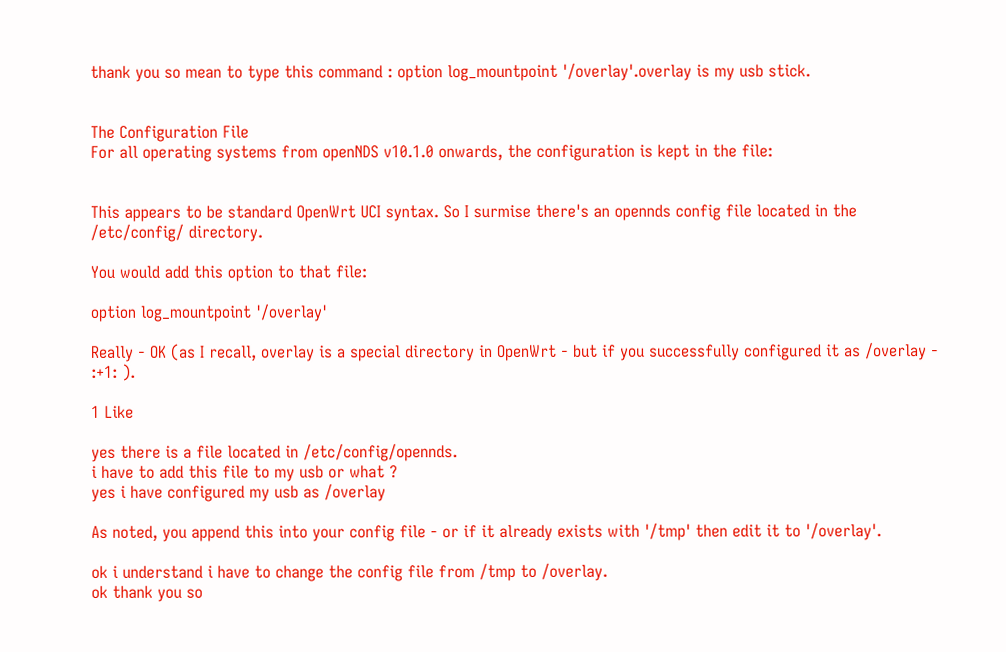thank you so mean to type this command : option log_mountpoint '/overlay'.overlay is my usb stick.


The Configuration File
For all operating systems from openNDS v10.1.0 onwards, the configuration is kept in the file:


This appears to be standard OpenWrt UCI syntax. So I surmise there's an opennds config file located in the /etc/config/ directory.

You would add this option to that file:

option log_mountpoint '/overlay'

Really - OK (as I recall, overlay is a special directory in OpenWrt - but if you successfully configured it as /overlay - :+1: ).

1 Like

yes there is a file located in /etc/config/opennds.
i have to add this file to my usb or what ?
yes i have configured my usb as /overlay

As noted, you append this into your config file - or if it already exists with '/tmp' then edit it to '/overlay'.

ok i understand i have to change the config file from /tmp to /overlay.
ok thank you so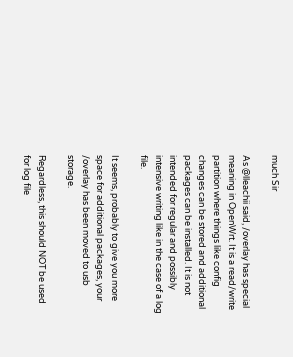much Sir

As @lleachii said, /overlay has special meaning in OpenWrt. It is a read/write partition where things like config changes can be stored and additional packages can be installed. It is not intended for regular and possibly intensive writing like in the case of a log file.

It seems, probably to give you more space for additional packages, your /overlay has been moved to usb storage.

Regardless, this should NOT be used for log file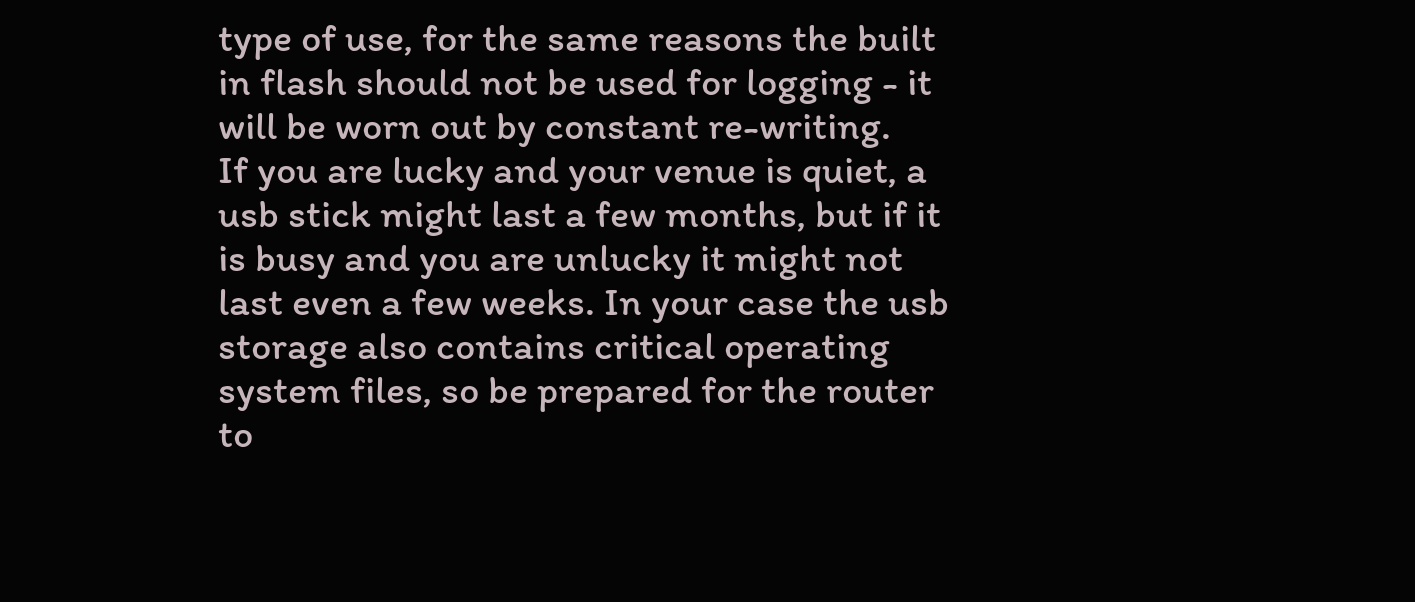type of use, for the same reasons the built in flash should not be used for logging - it will be worn out by constant re-writing.
If you are lucky and your venue is quiet, a usb stick might last a few months, but if it is busy and you are unlucky it might not last even a few weeks. In your case the usb storage also contains critical operating system files, so be prepared for the router to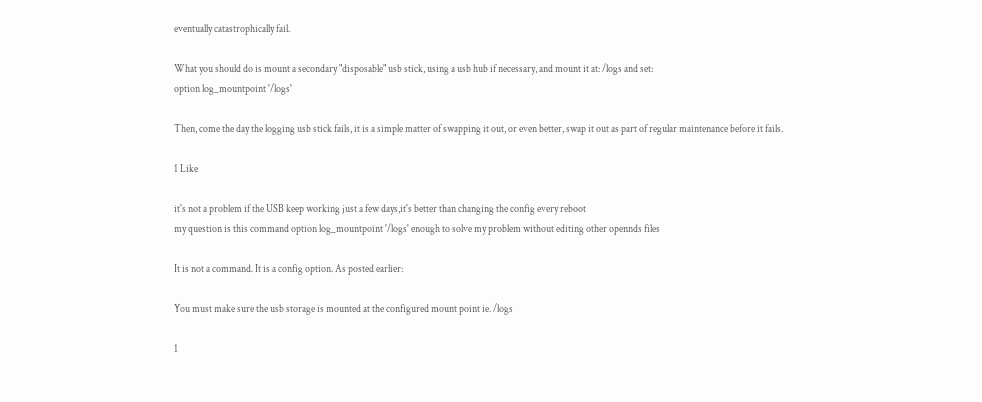eventually catastrophically fail.

What you should do is mount a secondary "disposable" usb stick, using a usb hub if necessary, and mount it at: /logs and set:
option log_mountpoint '/logs'

Then, come the day the logging usb stick fails, it is a simple matter of swapping it out, or even better, swap it out as part of regular maintenance before it fails.

1 Like

it's not a problem if the USB keep working just a few days,it's better than changing the config every reboot
my question is this command option log_mountpoint '/logs' enough to solve my problem without editing other opennds files

It is not a command. It is a config option. As posted earlier:

You must make sure the usb storage is mounted at the configured mount point ie. /logs

1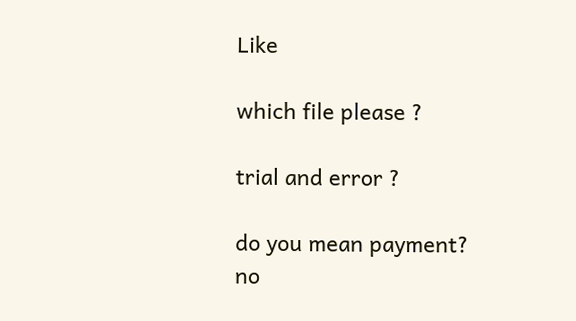Like

which file please ?

trial and error ?

do you mean payment?
no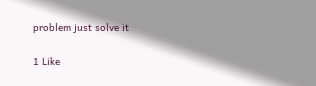problem just solve it

1 Like